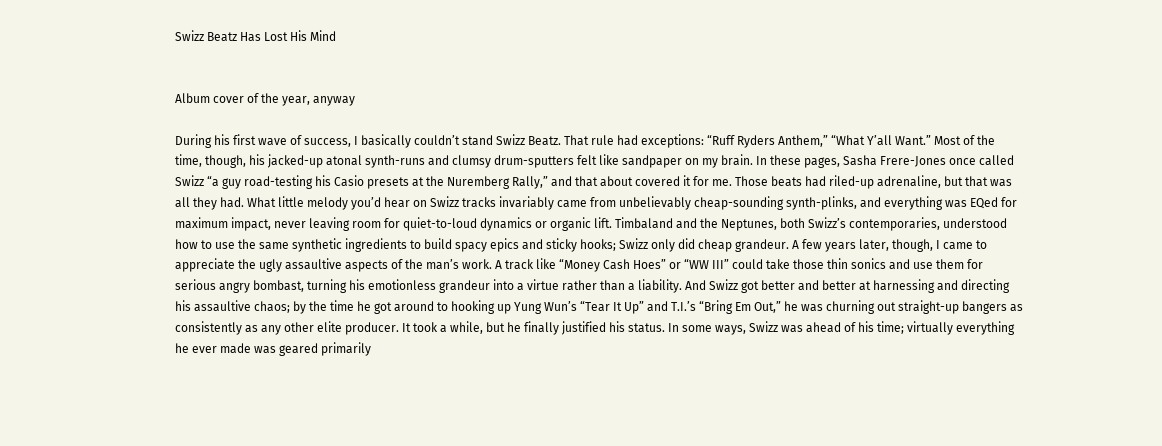Swizz Beatz Has Lost His Mind


Album cover of the year, anyway

During his first wave of success, I basically couldn’t stand Swizz Beatz. That rule had exceptions: “Ruff Ryders Anthem,” “What Y’all Want.” Most of the time, though, his jacked-up atonal synth-runs and clumsy drum-sputters felt like sandpaper on my brain. In these pages, Sasha Frere-Jones once called Swizz “a guy road-testing his Casio presets at the Nuremberg Rally,” and that about covered it for me. Those beats had riled-up adrenaline, but that was all they had. What little melody you’d hear on Swizz tracks invariably came from unbelievably cheap-sounding synth-plinks, and everything was EQed for maximum impact, never leaving room for quiet-to-loud dynamics or organic lift. Timbaland and the Neptunes, both Swizz’s contemporaries, understood how to use the same synthetic ingredients to build spacy epics and sticky hooks; Swizz only did cheap grandeur. A few years later, though, I came to appreciate the ugly assaultive aspects of the man’s work. A track like “Money Cash Hoes” or “WW III” could take those thin sonics and use them for serious angry bombast, turning his emotionless grandeur into a virtue rather than a liability. And Swizz got better and better at harnessing and directing his assaultive chaos; by the time he got around to hooking up Yung Wun’s “Tear It Up” and T.I.’s “Bring Em Out,” he was churning out straight-up bangers as consistently as any other elite producer. It took a while, but he finally justified his status. In some ways, Swizz was ahead of his time; virtually everything he ever made was geared primarily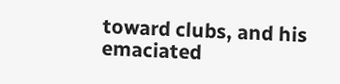toward clubs, and his emaciated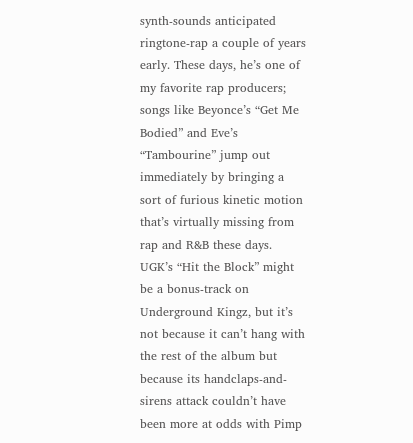synth-sounds anticipated ringtone-rap a couple of years early. These days, he’s one of my favorite rap producers; songs like Beyonce’s “Get Me Bodied” and Eve’s “Tambourine” jump out immediately by bringing a sort of furious kinetic motion that’s virtually missing from rap and R&B these days. UGK’s “Hit the Block” might be a bonus-track on Underground Kingz, but it’s not because it can’t hang with the rest of the album but because its handclaps-and-sirens attack couldn’t have been more at odds with Pimp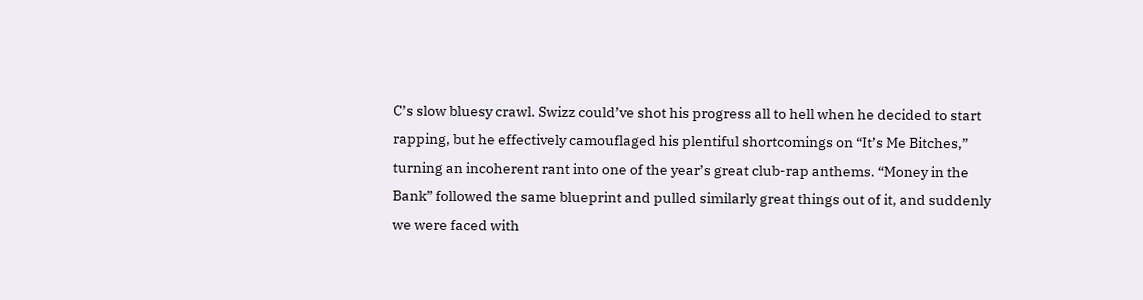C’s slow bluesy crawl. Swizz could’ve shot his progress all to hell when he decided to start rapping, but he effectively camouflaged his plentiful shortcomings on “It’s Me Bitches,” turning an incoherent rant into one of the year’s great club-rap anthems. “Money in the Bank” followed the same blueprint and pulled similarly great things out of it, and suddenly we were faced with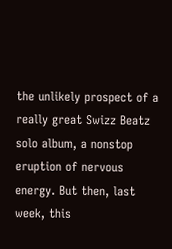the unlikely prospect of a really great Swizz Beatz solo album, a nonstop eruption of nervous energy. But then, last week, this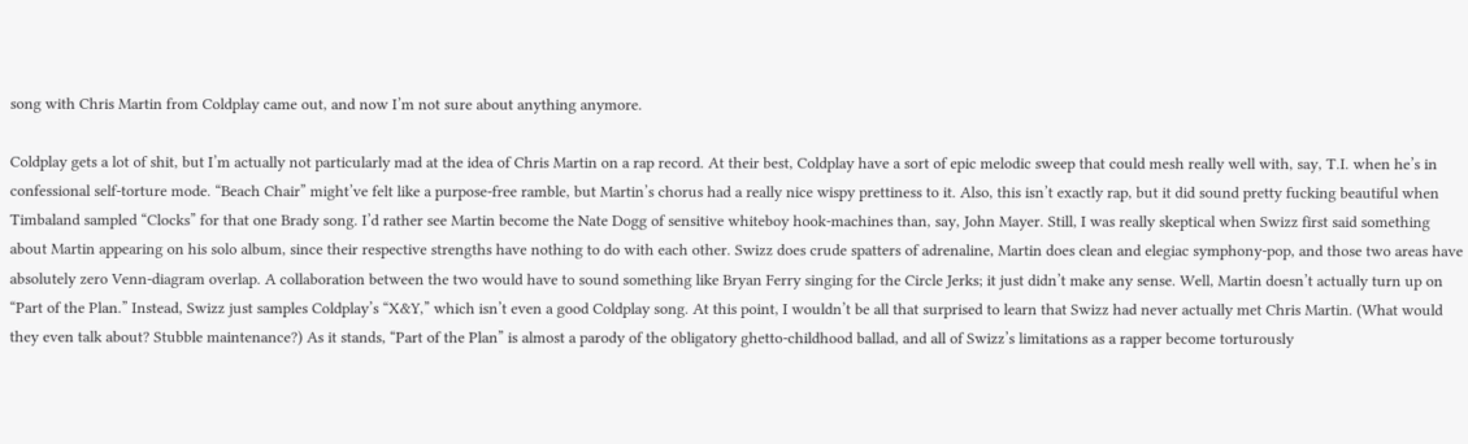song with Chris Martin from Coldplay came out, and now I’m not sure about anything anymore.

Coldplay gets a lot of shit, but I’m actually not particularly mad at the idea of Chris Martin on a rap record. At their best, Coldplay have a sort of epic melodic sweep that could mesh really well with, say, T.I. when he’s in confessional self-torture mode. “Beach Chair” might’ve felt like a purpose-free ramble, but Martin’s chorus had a really nice wispy prettiness to it. Also, this isn’t exactly rap, but it did sound pretty fucking beautiful when Timbaland sampled “Clocks” for that one Brady song. I’d rather see Martin become the Nate Dogg of sensitive whiteboy hook-machines than, say, John Mayer. Still, I was really skeptical when Swizz first said something about Martin appearing on his solo album, since their respective strengths have nothing to do with each other. Swizz does crude spatters of adrenaline, Martin does clean and elegiac symphony-pop, and those two areas have absolutely zero Venn-diagram overlap. A collaboration between the two would have to sound something like Bryan Ferry singing for the Circle Jerks; it just didn’t make any sense. Well, Martin doesn’t actually turn up on “Part of the Plan.” Instead, Swizz just samples Coldplay’s “X&Y,” which isn’t even a good Coldplay song. At this point, I wouldn’t be all that surprised to learn that Swizz had never actually met Chris Martin. (What would they even talk about? Stubble maintenance?) As it stands, “Part of the Plan” is almost a parody of the obligatory ghetto-childhood ballad, and all of Swizz’s limitations as a rapper become torturously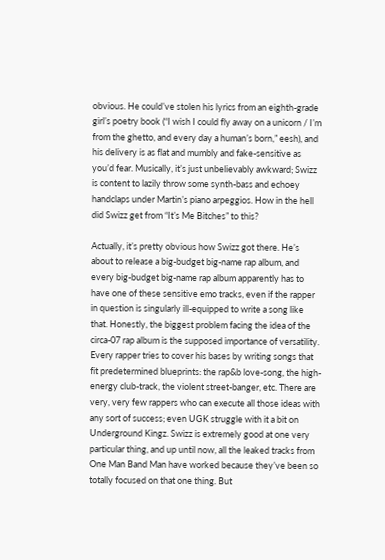obvious. He could’ve stolen his lyrics from an eighth-grade girl’s poetry book (“I wish I could fly away on a unicorn / I’m from the ghetto, and every day a human’s born,” eesh), and his delivery is as flat and mumbly and fake-sensitive as you’d fear. Musically, it’s just unbelievably awkward; Swizz is content to lazily throw some synth-bass and echoey handclaps under Martin’s piano arpeggios. How in the hell did Swizz get from “It’s Me Bitches” to this?

Actually, it’s pretty obvious how Swizz got there. He’s about to release a big-budget big-name rap album, and every big-budget big-name rap album apparently has to have one of these sensitive emo tracks, even if the rapper in question is singularly ill-equipped to write a song like that. Honestly, the biggest problem facing the idea of the circa-07 rap album is the supposed importance of versatility. Every rapper tries to cover his bases by writing songs that fit predetermined blueprints: the rap&b love-song, the high-energy club-track, the violent street-banger, etc. There are very, very few rappers who can execute all those ideas with any sort of success; even UGK struggle with it a bit on Underground Kingz. Swizz is extremely good at one very particular thing, and up until now, all the leaked tracks from One Man Band Man have worked because they’ve been so totally focused on that one thing. But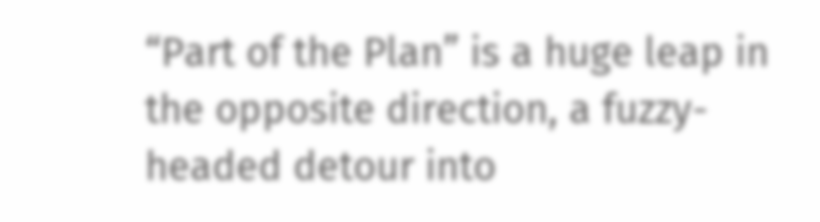“Part of the Plan” is a huge leap in the opposite direction, a fuzzy-headed detour into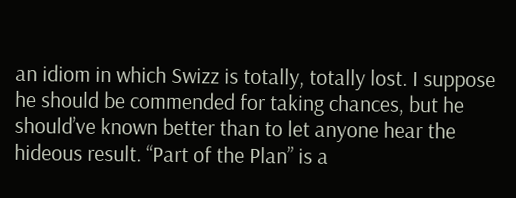an idiom in which Swizz is totally, totally lost. I suppose he should be commended for taking chances, but he should’ve known better than to let anyone hear the hideous result. “Part of the Plan” is a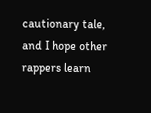cautionary tale, and I hope other rappers learn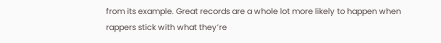from its example. Great records are a whole lot more likely to happen when rappers stick with what they’re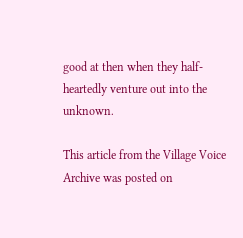good at then when they half-heartedly venture out into the unknown.

This article from the Village Voice Archive was posted on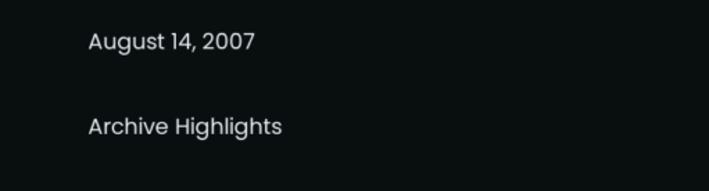August 14, 2007

Archive Highlights